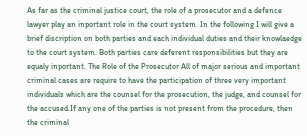As far as the criminal justice court, the role of a prosecutor and a defence lawyer play an inportant role in the court system. In the following I will give a brief discription on both parties and each individual duties and their knowlaedge to the court system. Both parties care deferent responsibilities but they are equaly inportant. The Role of the Prosecutor All of major serious and important criminal cases are require to have the participation of three very important individuals which are the counsel for the prosecution, the judge, and counsel for the accused.If any one of the parties is not present from the procedure, then the criminal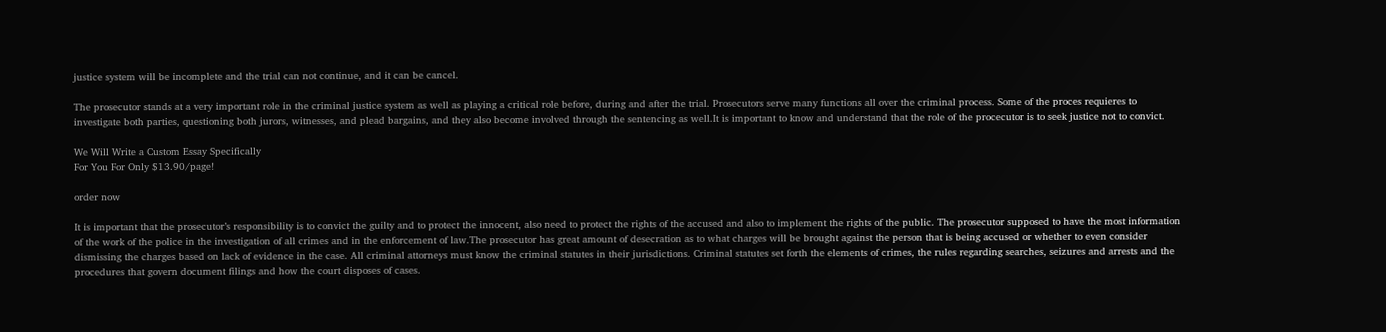justice system will be incomplete and the trial can not continue, and it can be cancel.

The prosecutor stands at a very important role in the criminal justice system as well as playing a critical role before, during and after the trial. Prosecutors serve many functions all over the criminal process. Some of the proces requieres to investigate both parties, questioning both jurors, witnesses, and plead bargains, and they also become involved through the sentencing as well.It is important to know and understand that the role of the procecutor is to seek justice not to convict.

We Will Write a Custom Essay Specifically
For You For Only $13.90/page!

order now

It is important that the prosecutor’s responsibility is to convict the guilty and to protect the innocent, also need to protect the rights of the accused and also to implement the rights of the public. The prosecutor supposed to have the most information of the work of the police in the investigation of all crimes and in the enforcement of law.The prosecutor has great amount of desecration as to what charges will be brought against the person that is being accused or whether to even consider dismissing the charges based on lack of evidence in the case. All criminal attorneys must know the criminal statutes in their jurisdictions. Criminal statutes set forth the elements of crimes, the rules regarding searches, seizures and arrests and the procedures that govern document filings and how the court disposes of cases.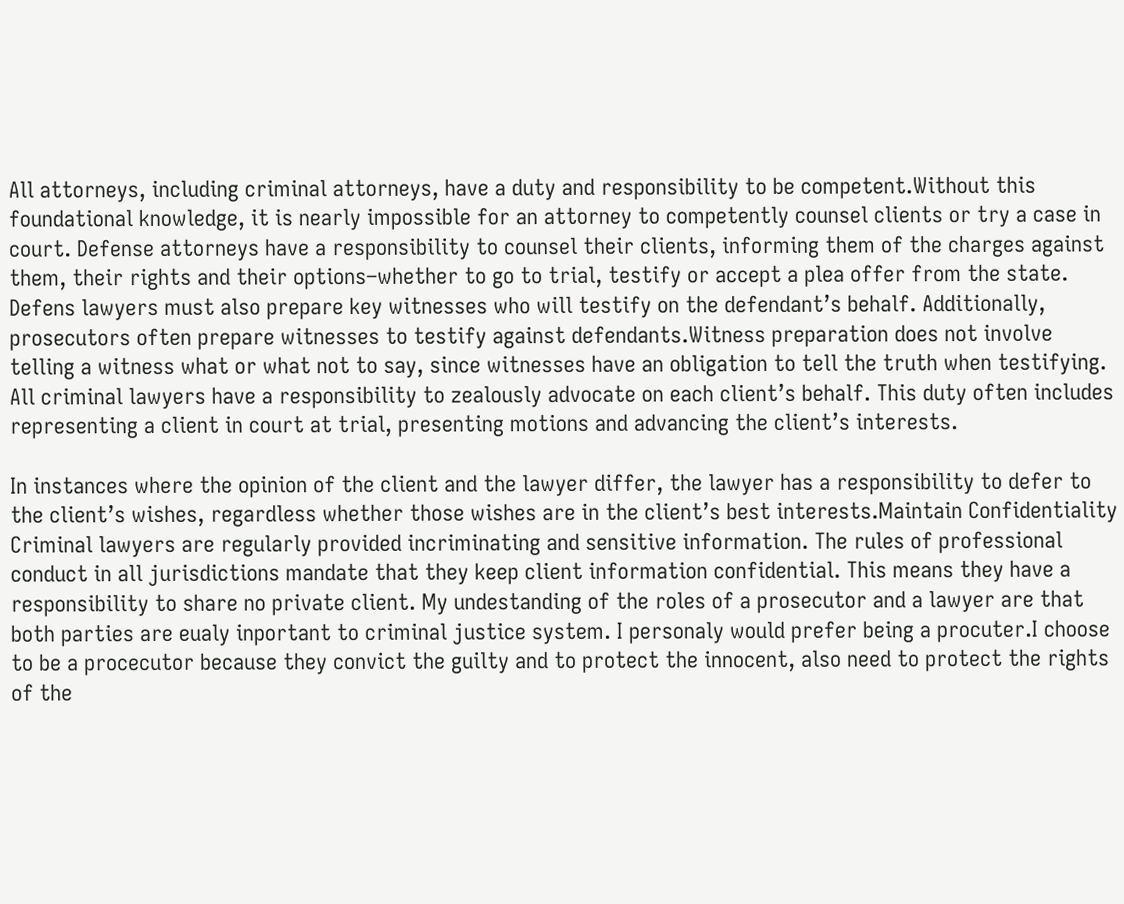All attorneys, including criminal attorneys, have a duty and responsibility to be competent.Without this foundational knowledge, it is nearly impossible for an attorney to competently counsel clients or try a case in court. Defense attorneys have a responsibility to counsel their clients, informing them of the charges against them, their rights and their options–whether to go to trial, testify or accept a plea offer from the state. Defens lawyers must also prepare key witnesses who will testify on the defendant’s behalf. Additionally, prosecutors often prepare witnesses to testify against defendants.Witness preparation does not involve telling a witness what or what not to say, since witnesses have an obligation to tell the truth when testifying. All criminal lawyers have a responsibility to zealously advocate on each client’s behalf. This duty often includes representing a client in court at trial, presenting motions and advancing the client’s interests.

In instances where the opinion of the client and the lawyer differ, the lawyer has a responsibility to defer to the client’s wishes, regardless whether those wishes are in the client’s best interests.Maintain Confidentiality Criminal lawyers are regularly provided incriminating and sensitive information. The rules of professional conduct in all jurisdictions mandate that they keep client information confidential. This means they have a responsibility to share no private client. My undestanding of the roles of a prosecutor and a lawyer are that both parties are eualy inportant to criminal justice system. I personaly would prefer being a procuter.I choose to be a procecutor because they convict the guilty and to protect the innocent, also need to protect the rights of the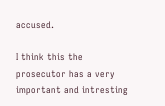accused.

I think this the prosecutor has a very important and intresting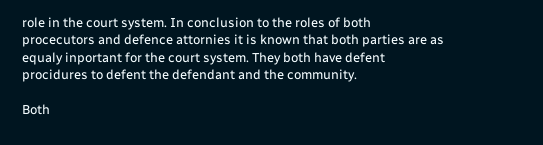role in the court system. In conclusion to the roles of both procecutors and defence attornies it is known that both parties are as equaly inportant for the court system. They both have defent procidures to defent the defendant and the community.

Both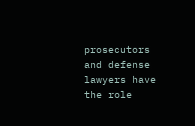prosecutors and defense lawyers have the role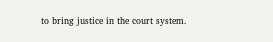to bring justice in the court system.